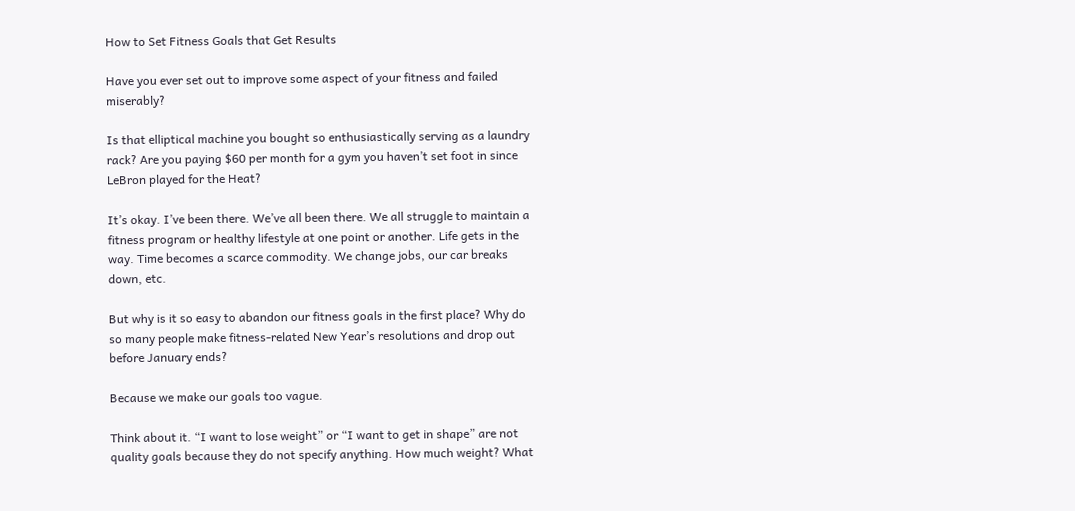How to Set Fitness Goals that Get Results

Have you ever set out to improve some aspect of your fitness and failed miserably?

Is that elliptical machine you bought so enthusiastically serving as a laundry rack? Are you paying $60 per month for a gym you haven’t set foot in since LeBron played for the Heat?

It’s okay. I’ve been there. We’ve all been there. We all struggle to maintain a fitness program or healthy lifestyle at one point or another. Life gets in the way. Time becomes a scarce commodity. We change jobs, our car breaks down, etc.

But why is it so easy to abandon our fitness goals in the first place? Why do so many people make fitness-related New Year’s resolutions and drop out before January ends?

Because we make our goals too vague.

Think about it. “I want to lose weight” or “I want to get in shape” are not quality goals because they do not specify anything. How much weight? What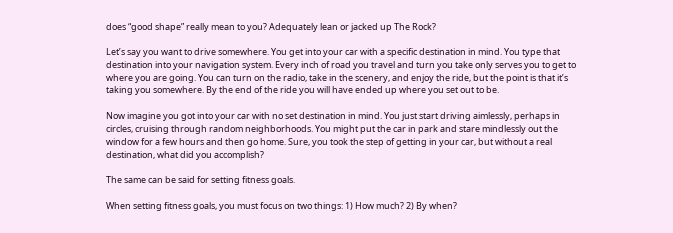does “good shape” really mean to you? Adequately lean or jacked up The Rock?

Let’s say you want to drive somewhere. You get into your car with a specific destination in mind. You type that destination into your navigation system. Every inch of road you travel and turn you take only serves you to get to where you are going. You can turn on the radio, take in the scenery, and enjoy the ride, but the point is that it’s taking you somewhere. By the end of the ride you will have ended up where you set out to be.

Now imagine you got into your car with no set destination in mind. You just start driving aimlessly, perhaps in circles, cruising through random neighborhoods. You might put the car in park and stare mindlessly out the window for a few hours and then go home. Sure, you took the step of getting in your car, but without a real destination, what did you accomplish?

The same can be said for setting fitness goals.

When setting fitness goals, you must focus on two things: 1) How much? 2) By when?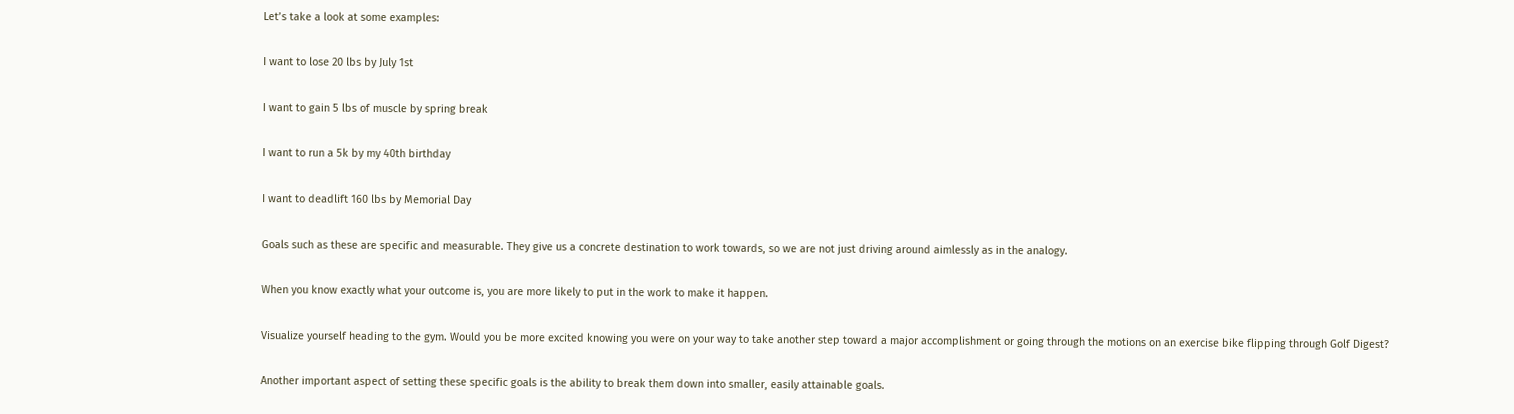Let’s take a look at some examples:

I want to lose 20 lbs by July 1st

I want to gain 5 lbs of muscle by spring break

I want to run a 5k by my 40th birthday

I want to deadlift 160 lbs by Memorial Day

Goals such as these are specific and measurable. They give us a concrete destination to work towards, so we are not just driving around aimlessly as in the analogy.

When you know exactly what your outcome is, you are more likely to put in the work to make it happen.

Visualize yourself heading to the gym. Would you be more excited knowing you were on your way to take another step toward a major accomplishment or going through the motions on an exercise bike flipping through Golf Digest?

Another important aspect of setting these specific goals is the ability to break them down into smaller, easily attainable goals.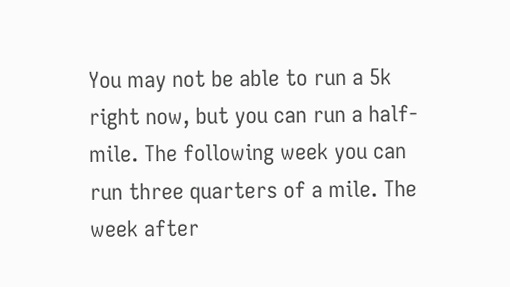You may not be able to run a 5k right now, but you can run a half-mile. The following week you can run three quarters of a mile. The week after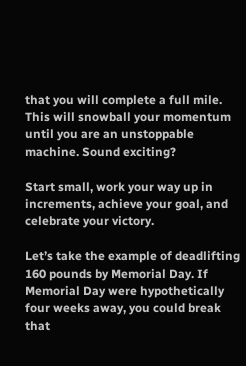that you will complete a full mile. This will snowball your momentum until you are an unstoppable machine. Sound exciting?

Start small, work your way up in increments, achieve your goal, and celebrate your victory.

Let’s take the example of deadlifting 160 pounds by Memorial Day. If Memorial Day were hypothetically four weeks away, you could break that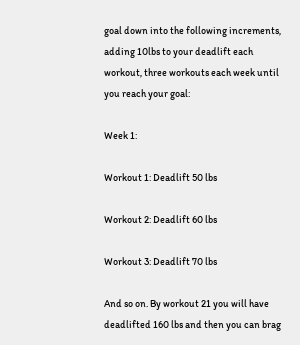goal down into the following increments, adding 10lbs to your deadlift each workout, three workouts each week until you reach your goal:

Week 1:

Workout 1: Deadlift 50 lbs

Workout 2: Deadlift 60 lbs

Workout 3: Deadlift 70 lbs

And so on. By workout 21 you will have deadlifted 160 lbs and then you can brag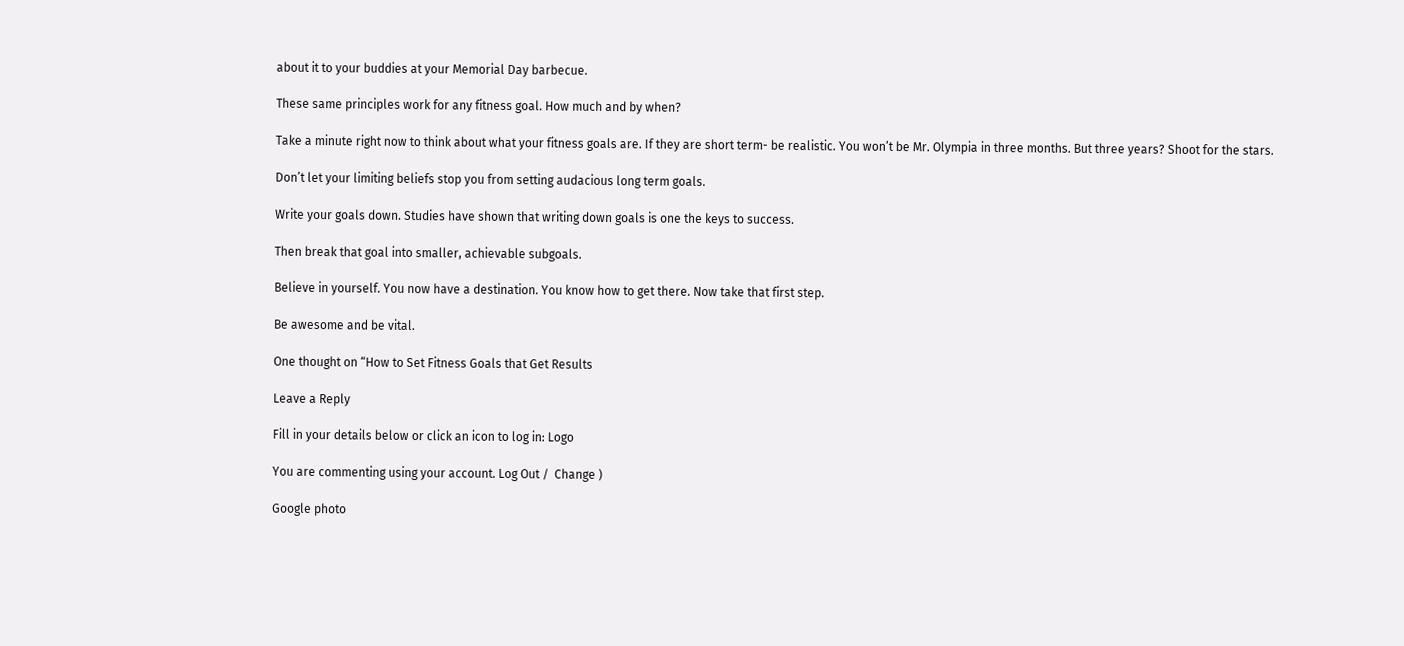about it to your buddies at your Memorial Day barbecue.

These same principles work for any fitness goal. How much and by when?

Take a minute right now to think about what your fitness goals are. If they are short term- be realistic. You won’t be Mr. Olympia in three months. But three years? Shoot for the stars.

Don’t let your limiting beliefs stop you from setting audacious long term goals.

Write your goals down. Studies have shown that writing down goals is one the keys to success.

Then break that goal into smaller, achievable subgoals.

Believe in yourself. You now have a destination. You know how to get there. Now take that first step.

Be awesome and be vital.

One thought on “How to Set Fitness Goals that Get Results

Leave a Reply

Fill in your details below or click an icon to log in: Logo

You are commenting using your account. Log Out /  Change )

Google photo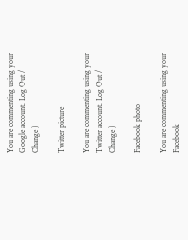You are commenting using your Google account. Log Out /  Change )

Twitter picture

You are commenting using your Twitter account. Log Out /  Change )

Facebook photo

You are commenting using your Facebook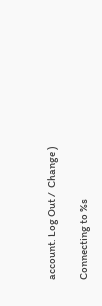account. Log Out /  Change )

Connecting to %s